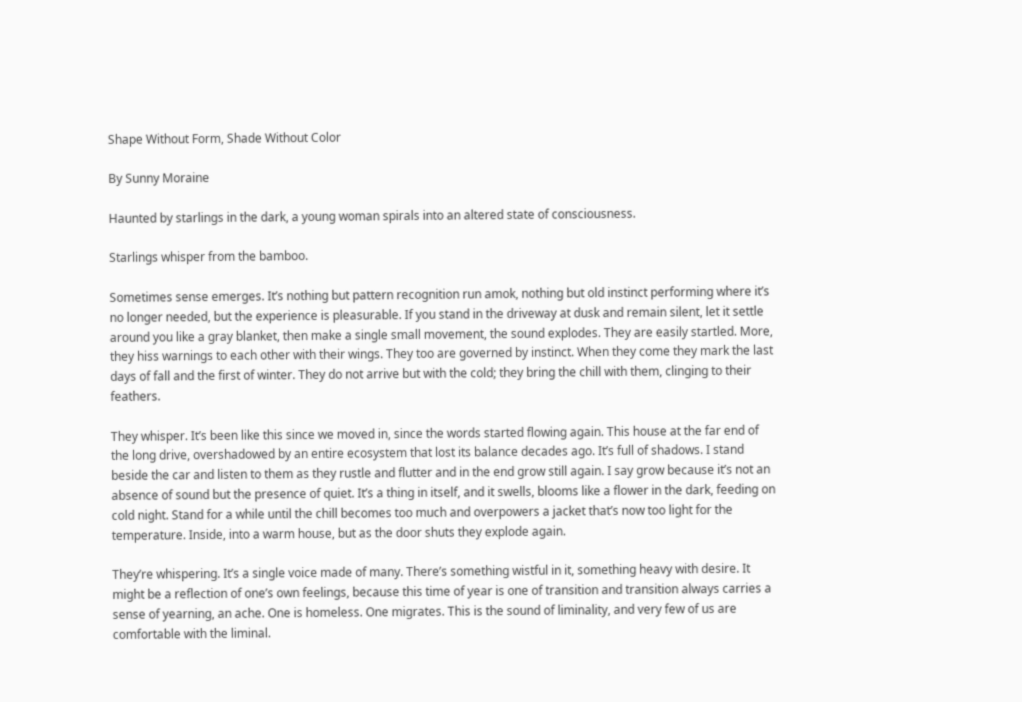Shape Without Form, Shade Without Color

By Sunny Moraine

Haunted by starlings in the dark, a young woman spirals into an altered state of consciousness.

Starlings whisper from the bamboo.

Sometimes sense emerges. It’s nothing but pattern recognition run amok, nothing but old instinct performing where it’s no longer needed, but the experience is pleasurable. If you stand in the driveway at dusk and remain silent, let it settle around you like a gray blanket, then make a single small movement, the sound explodes. They are easily startled. More, they hiss warnings to each other with their wings. They too are governed by instinct. When they come they mark the last days of fall and the first of winter. They do not arrive but with the cold; they bring the chill with them, clinging to their feathers.

They whisper. It’s been like this since we moved in, since the words started flowing again. This house at the far end of the long drive, overshadowed by an entire ecosystem that lost its balance decades ago. It’s full of shadows. I stand beside the car and listen to them as they rustle and flutter and in the end grow still again. I say grow because it’s not an absence of sound but the presence of quiet. It’s a thing in itself, and it swells, blooms like a flower in the dark, feeding on cold night. Stand for a while until the chill becomes too much and overpowers a jacket that’s now too light for the temperature. Inside, into a warm house, but as the door shuts they explode again.

They’re whispering. It’s a single voice made of many. There’s something wistful in it, something heavy with desire. It might be a reflection of one’s own feelings, because this time of year is one of transition and transition always carries a sense of yearning, an ache. One is homeless. One migrates. This is the sound of liminality, and very few of us are comfortable with the liminal.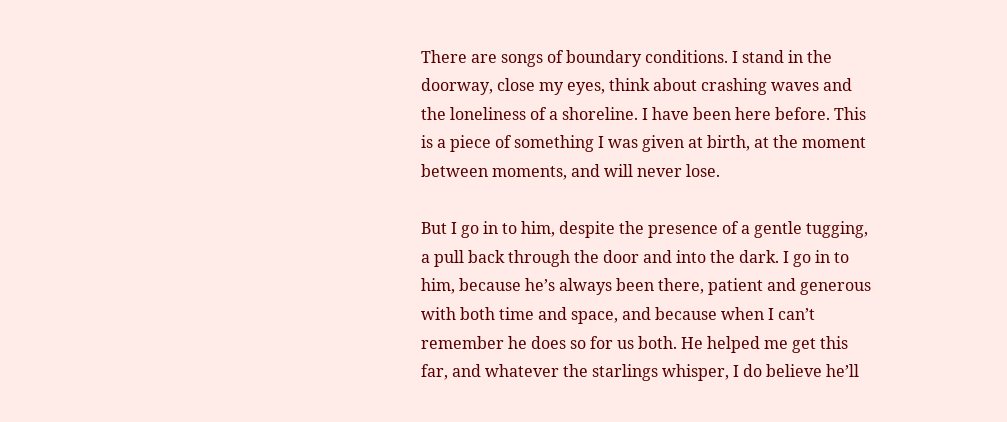There are songs of boundary conditions. I stand in the doorway, close my eyes, think about crashing waves and the loneliness of a shoreline. I have been here before. This is a piece of something I was given at birth, at the moment between moments, and will never lose.

But I go in to him, despite the presence of a gentle tugging, a pull back through the door and into the dark. I go in to him, because he’s always been there, patient and generous with both time and space, and because when I can’t remember he does so for us both. He helped me get this far, and whatever the starlings whisper, I do believe he’ll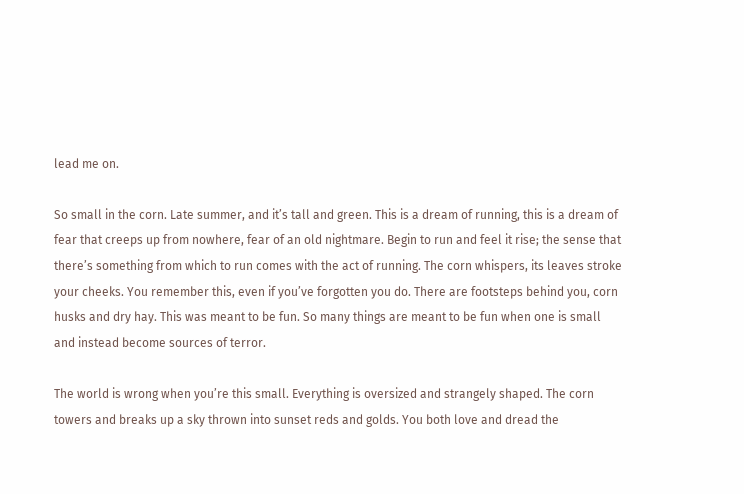lead me on.

So small in the corn. Late summer, and it’s tall and green. This is a dream of running, this is a dream of fear that creeps up from nowhere, fear of an old nightmare. Begin to run and feel it rise; the sense that there’s something from which to run comes with the act of running. The corn whispers, its leaves stroke your cheeks. You remember this, even if you’ve forgotten you do. There are footsteps behind you, corn husks and dry hay. This was meant to be fun. So many things are meant to be fun when one is small and instead become sources of terror.

The world is wrong when you’re this small. Everything is oversized and strangely shaped. The corn towers and breaks up a sky thrown into sunset reds and golds. You both love and dread the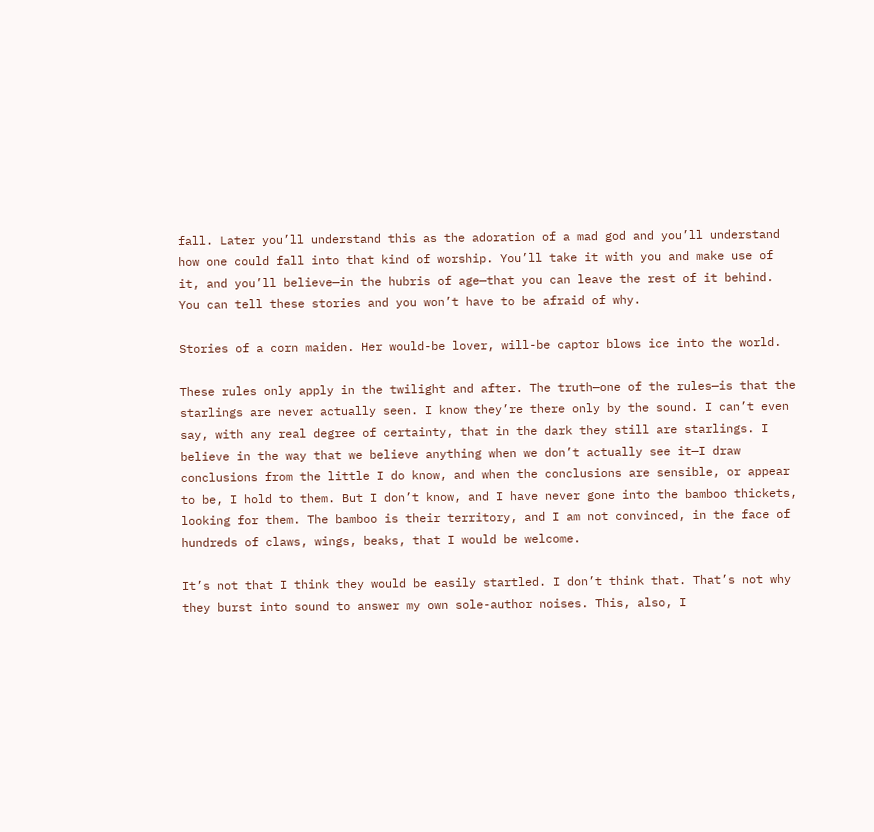fall. Later you’ll understand this as the adoration of a mad god and you’ll understand how one could fall into that kind of worship. You’ll take it with you and make use of it, and you’ll believe—in the hubris of age—that you can leave the rest of it behind. You can tell these stories and you won’t have to be afraid of why.

Stories of a corn maiden. Her would-be lover, will-be captor blows ice into the world.

These rules only apply in the twilight and after. The truth—one of the rules—is that the starlings are never actually seen. I know they’re there only by the sound. I can’t even say, with any real degree of certainty, that in the dark they still are starlings. I believe in the way that we believe anything when we don’t actually see it—I draw conclusions from the little I do know, and when the conclusions are sensible, or appear to be, I hold to them. But I don’t know, and I have never gone into the bamboo thickets, looking for them. The bamboo is their territory, and I am not convinced, in the face of hundreds of claws, wings, beaks, that I would be welcome.

It’s not that I think they would be easily startled. I don’t think that. That’s not why they burst into sound to answer my own sole-author noises. This, also, I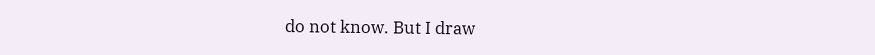do not know. But I draw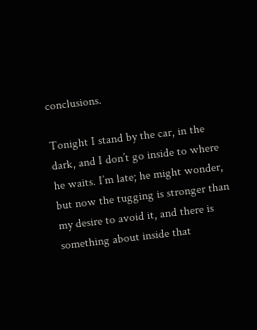conclusions.

Tonight I stand by the car, in the dark, and I don’t go inside to where he waits. I’m late; he might wonder, but now the tugging is stronger than my desire to avoid it, and there is something about inside that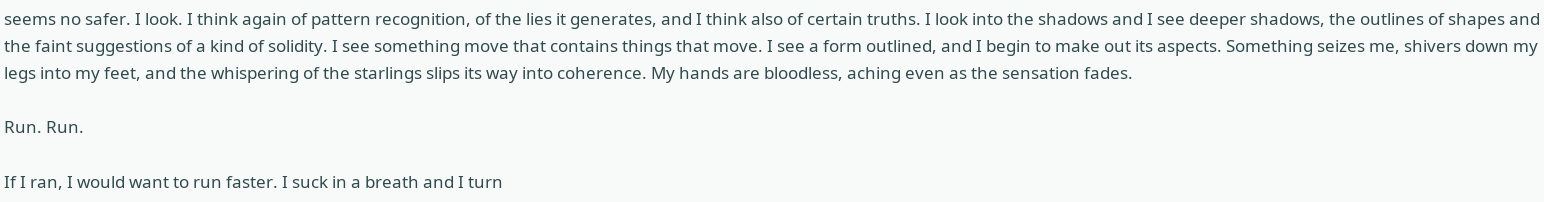seems no safer. I look. I think again of pattern recognition, of the lies it generates, and I think also of certain truths. I look into the shadows and I see deeper shadows, the outlines of shapes and the faint suggestions of a kind of solidity. I see something move that contains things that move. I see a form outlined, and I begin to make out its aspects. Something seizes me, shivers down my legs into my feet, and the whispering of the starlings slips its way into coherence. My hands are bloodless, aching even as the sensation fades.

Run. Run.

If I ran, I would want to run faster. I suck in a breath and I turn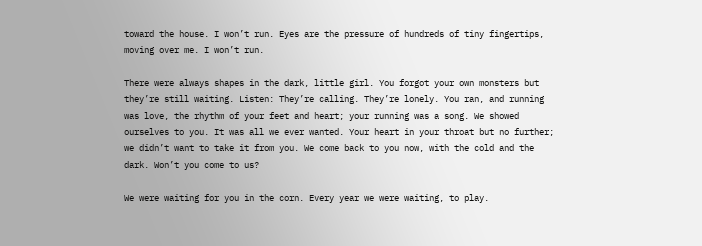toward the house. I won’t run. Eyes are the pressure of hundreds of tiny fingertips, moving over me. I won’t run.

There were always shapes in the dark, little girl. You forgot your own monsters but they’re still waiting. Listen: They’re calling. They’re lonely. You ran, and running was love, the rhythm of your feet and heart; your running was a song. We showed ourselves to you. It was all we ever wanted. Your heart in your throat but no further; we didn’t want to take it from you. We come back to you now, with the cold and the dark. Won’t you come to us?

We were waiting for you in the corn. Every year we were waiting, to play.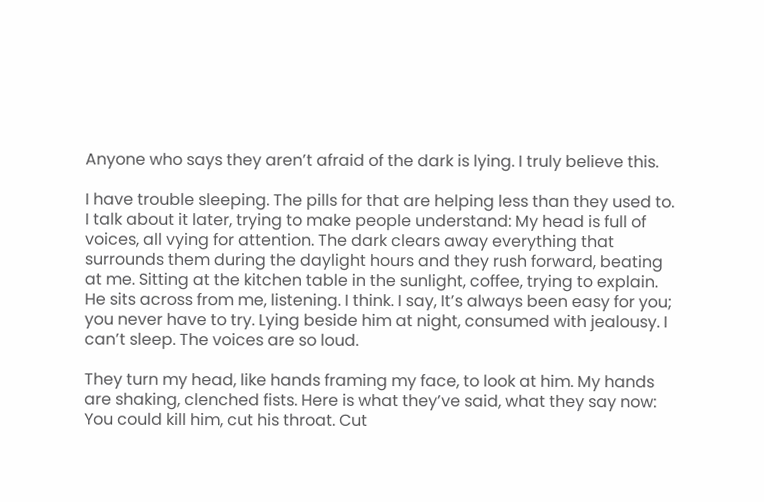Anyone who says they aren’t afraid of the dark is lying. I truly believe this.

I have trouble sleeping. The pills for that are helping less than they used to. I talk about it later, trying to make people understand: My head is full of voices, all vying for attention. The dark clears away everything that surrounds them during the daylight hours and they rush forward, beating at me. Sitting at the kitchen table in the sunlight, coffee, trying to explain. He sits across from me, listening. I think. I say, It’s always been easy for you; you never have to try. Lying beside him at night, consumed with jealousy. I can’t sleep. The voices are so loud.

They turn my head, like hands framing my face, to look at him. My hands are shaking, clenched fists. Here is what they’ve said, what they say now: You could kill him, cut his throat. Cut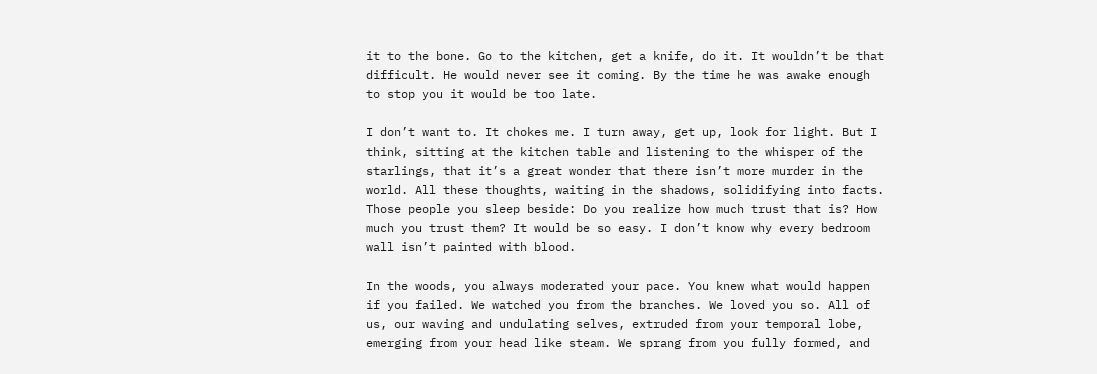it to the bone. Go to the kitchen, get a knife, do it. It wouldn’t be that difficult. He would never see it coming. By the time he was awake enough to stop you it would be too late.

I don’t want to. It chokes me. I turn away, get up, look for light. But I think, sitting at the kitchen table and listening to the whisper of the starlings, that it’s a great wonder that there isn’t more murder in the world. All these thoughts, waiting in the shadows, solidifying into facts. Those people you sleep beside: Do you realize how much trust that is? How much you trust them? It would be so easy. I don’t know why every bedroom wall isn’t painted with blood.

In the woods, you always moderated your pace. You knew what would happen if you failed. We watched you from the branches. We loved you so. All of us, our waving and undulating selves, extruded from your temporal lobe, emerging from your head like steam. We sprang from you fully formed, and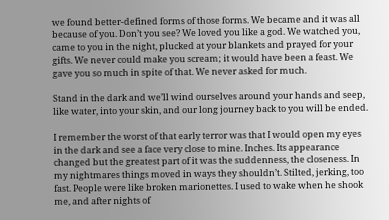we found better-defined forms of those forms. We became and it was all because of you. Don’t you see? We loved you like a god. We watched you, came to you in the night, plucked at your blankets and prayed for your gifts. We never could make you scream; it would have been a feast. We gave you so much in spite of that. We never asked for much.

Stand in the dark and we’ll wind ourselves around your hands and seep, like water, into your skin, and our long journey back to you will be ended.

I remember the worst of that early terror was that I would open my eyes in the dark and see a face very close to mine. Inches. Its appearance changed but the greatest part of it was the suddenness, the closeness. In my nightmares things moved in ways they shouldn’t. Stilted, jerking, too fast. People were like broken marionettes. I used to wake when he shook me, and after nights of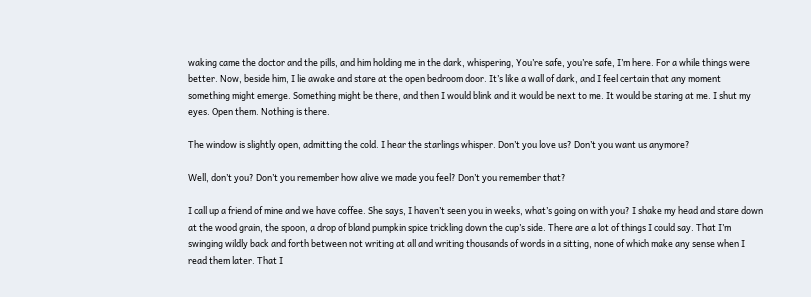waking came the doctor and the pills, and him holding me in the dark, whispering, You’re safe, you’re safe, I’m here. For a while things were better. Now, beside him, I lie awake and stare at the open bedroom door. It’s like a wall of dark, and I feel certain that any moment something might emerge. Something might be there, and then I would blink and it would be next to me. It would be staring at me. I shut my eyes. Open them. Nothing is there.

The window is slightly open, admitting the cold. I hear the starlings whisper. Don’t you love us? Don’t you want us anymore?

Well, don’t you? Don’t you remember how alive we made you feel? Don’t you remember that?

I call up a friend of mine and we have coffee. She says, I haven’t seen you in weeks, what’s going on with you? I shake my head and stare down at the wood grain, the spoon, a drop of bland pumpkin spice trickling down the cup’s side. There are a lot of things I could say. That I’m swinging wildly back and forth between not writing at all and writing thousands of words in a sitting, none of which make any sense when I read them later. That I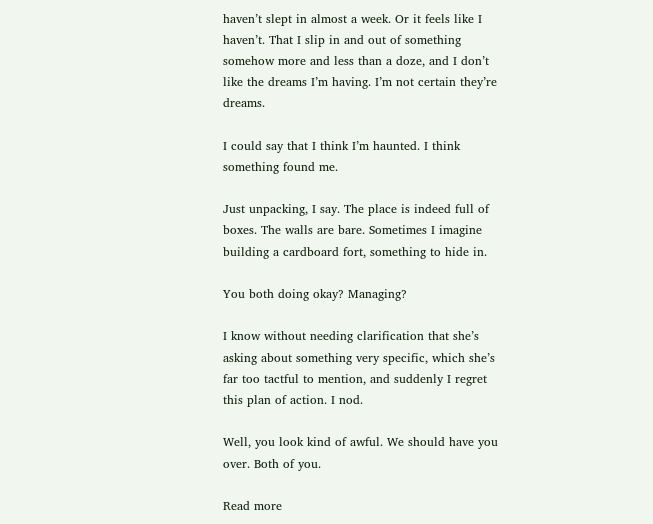haven’t slept in almost a week. Or it feels like I haven’t. That I slip in and out of something somehow more and less than a doze, and I don’t like the dreams I’m having. I’m not certain they’re dreams.

I could say that I think I’m haunted. I think something found me.

Just unpacking, I say. The place is indeed full of boxes. The walls are bare. Sometimes I imagine building a cardboard fort, something to hide in.

You both doing okay? Managing?

I know without needing clarification that she’s asking about something very specific, which she’s far too tactful to mention, and suddenly I regret this plan of action. I nod.

Well, you look kind of awful. We should have you over. Both of you.

Read more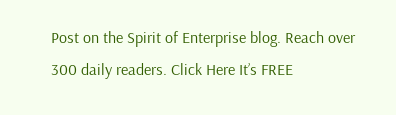Post on the Spirit of Enterprise blog. Reach over 300 daily readers. Click Here It’s FREE